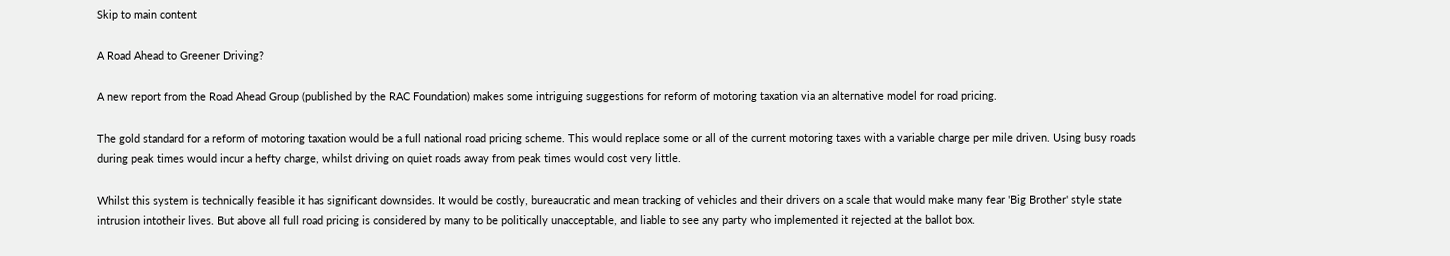Skip to main content

A Road Ahead to Greener Driving?

A new report from the Road Ahead Group (published by the RAC Foundation) makes some intriguing suggestions for reform of motoring taxation via an alternative model for road pricing.

The gold standard for a reform of motoring taxation would be a full national road pricing scheme. This would replace some or all of the current motoring taxes with a variable charge per mile driven. Using busy roads during peak times would incur a hefty charge, whilst driving on quiet roads away from peak times would cost very little.

Whilst this system is technically feasible it has significant downsides. It would be costly, bureaucratic and mean tracking of vehicles and their drivers on a scale that would make many fear 'Big Brother' style state intrusion intotheir lives. But above all full road pricing is considered by many to be politically unacceptable, and liable to see any party who implemented it rejected at the ballot box.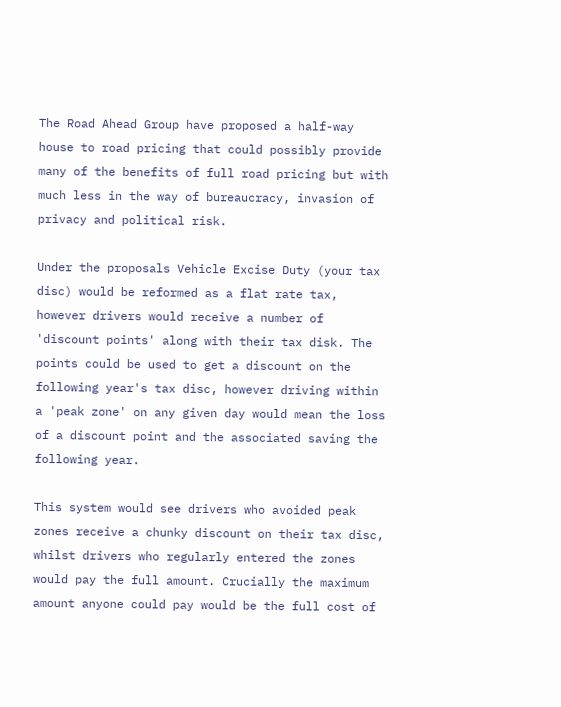The Road Ahead Group have proposed a half-way house to road pricing that could possibly provide many of the benefits of full road pricing but with much less in the way of bureaucracy, invasion of privacy and political risk.

Under the proposals Vehicle Excise Duty (your tax disc) would be reformed as a flat rate tax, however drivers would receive a number of 'discount points' along with their tax disk. The points could be used to get a discount on the following year's tax disc, however driving within a 'peak zone' on any given day would mean the loss of a discount point and the associated saving the following year.

This system would see drivers who avoided peak zones receive a chunky discount on their tax disc, whilst drivers who regularly entered the zones would pay the full amount. Crucially the maximum amount anyone could pay would be the full cost of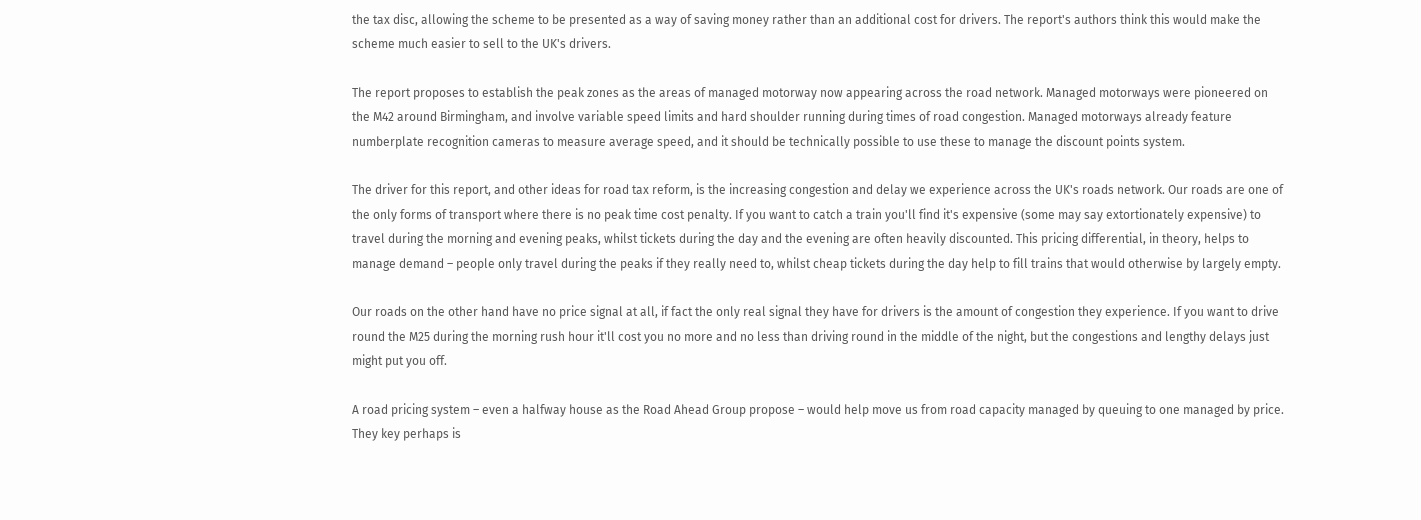the tax disc, allowing the scheme to be presented as a way of saving money rather than an additional cost for drivers. The report's authors think this would make the scheme much easier to sell to the UK's drivers.

The report proposes to establish the peak zones as the areas of managed motorway now appearing across the road network. Managed motorways were pioneered on the M42 around Birmingham, and involve variable speed limits and hard shoulder running during times of road congestion. Managed motorways already feature numberplate recognition cameras to measure average speed, and it should be technically possible to use these to manage the discount points system.

The driver for this report, and other ideas for road tax reform, is the increasing congestion and delay we experience across the UK's roads network. Our roads are one of the only forms of transport where there is no peak time cost penalty. If you want to catch a train you'll find it's expensive (some may say extortionately expensive) to travel during the morning and evening peaks, whilst tickets during the day and the evening are often heavily discounted. This pricing differential, in theory, helps to manage demand – people only travel during the peaks if they really need to, whilst cheap tickets during the day help to fill trains that would otherwise by largely empty.

Our roads on the other hand have no price signal at all, if fact the only real signal they have for drivers is the amount of congestion they experience. If you want to drive round the M25 during the morning rush hour it'll cost you no more and no less than driving round in the middle of the night, but the congestions and lengthy delays just might put you off.

A road pricing system – even a halfway house as the Road Ahead Group propose – would help move us from road capacity managed by queuing to one managed by price. They key perhaps is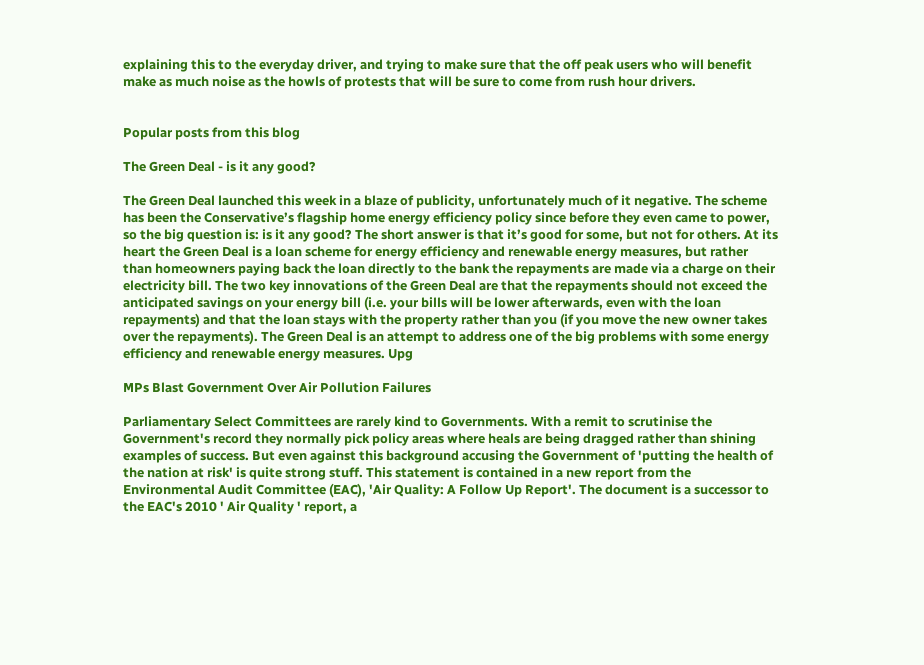explaining this to the everyday driver, and trying to make sure that the off peak users who will benefit make as much noise as the howls of protests that will be sure to come from rush hour drivers.


Popular posts from this blog

The Green Deal - is it any good?

The Green Deal launched this week in a blaze of publicity, unfortunately much of it negative. The scheme has been the Conservative’s flagship home energy efficiency policy since before they even came to power, so the big question is: is it any good? The short answer is that it’s good for some, but not for others. At its heart the Green Deal is a loan scheme for energy efficiency and renewable energy measures, but rather than homeowners paying back the loan directly to the bank the repayments are made via a charge on their electricity bill. The two key innovations of the Green Deal are that the repayments should not exceed the anticipated savings on your energy bill (i.e. your bills will be lower afterwards, even with the loan repayments) and that the loan stays with the property rather than you (if you move the new owner takes over the repayments). The Green Deal is an attempt to address one of the big problems with some energy efficiency and renewable energy measures. Upg

MPs Blast Government Over Air Pollution Failures

Parliamentary Select Committees are rarely kind to Governments. With a remit to scrutinise the Government's record they normally pick policy areas where heals are being dragged rather than shining examples of success. But even against this background accusing the Government of 'putting the health of the nation at risk' is quite strong stuff. This statement is contained in a new report from the Environmental Audit Committee (EAC), 'Air Quality: A Follow Up Report'. The document is a successor to the EAC's 2010 ' Air Quality ' report, a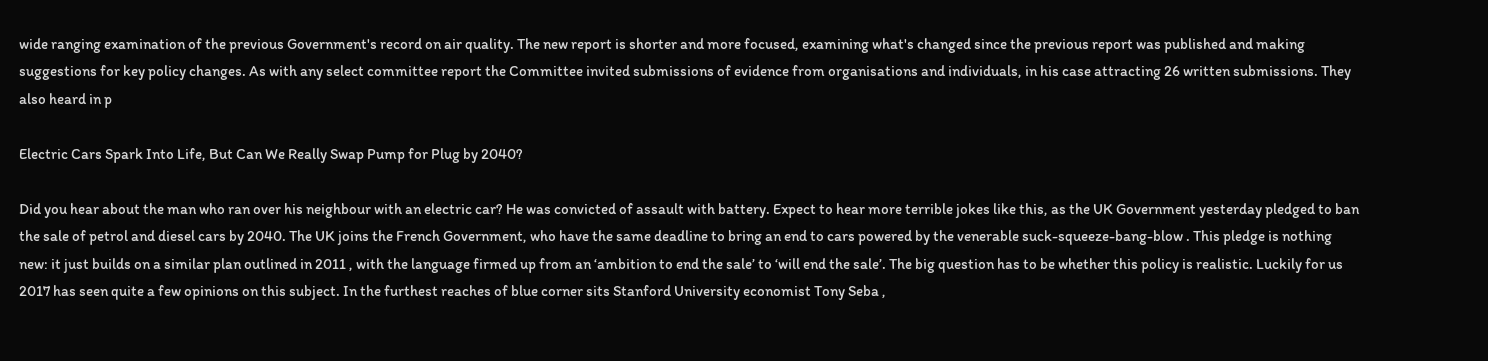wide ranging examination of the previous Government's record on air quality. The new report is shorter and more focused, examining what's changed since the previous report was published and making suggestions for key policy changes. As with any select committee report the Committee invited submissions of evidence from organisations and individuals, in his case attracting 26 written submissions. They also heard in p

Electric Cars Spark Into Life, But Can We Really Swap Pump for Plug by 2040?

Did you hear about the man who ran over his neighbour with an electric car? He was convicted of assault with battery. Expect to hear more terrible jokes like this, as the UK Government yesterday pledged to ban the sale of petrol and diesel cars by 2040. The UK joins the French Government, who have the same deadline to bring an end to cars powered by the venerable suck-squeeze-bang-blow . This pledge is nothing new: it just builds on a similar plan outlined in 2011 , with the language firmed up from an ‘ambition to end the sale’ to ‘will end the sale’. The big question has to be whether this policy is realistic. Luckily for us 2017 has seen quite a few opinions on this subject. In the furthest reaches of blue corner sits Stanford University economist Tony Seba ,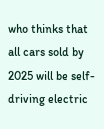who thinks that all cars sold by 2025 will be self-driving electric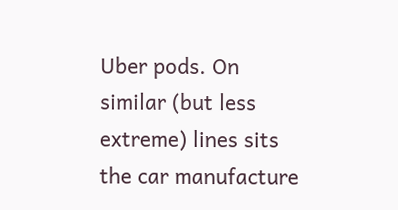Uber pods. On similar (but less extreme) lines sits the car manufacture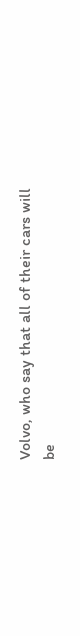Volvo, who say that all of their cars will be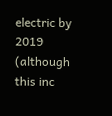electric by 2019 (although this inc